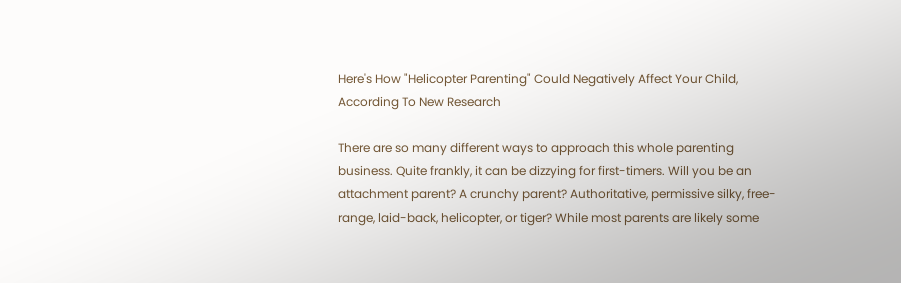Here's How "Helicopter Parenting" Could Negatively Affect Your Child, According To New Research

There are so many different ways to approach this whole parenting business. Quite frankly, it can be dizzying for first-timers. Will you be an attachment parent? A crunchy parent? Authoritative, permissive silky, free-range, laid-back, helicopter, or tiger? While most parents are likely some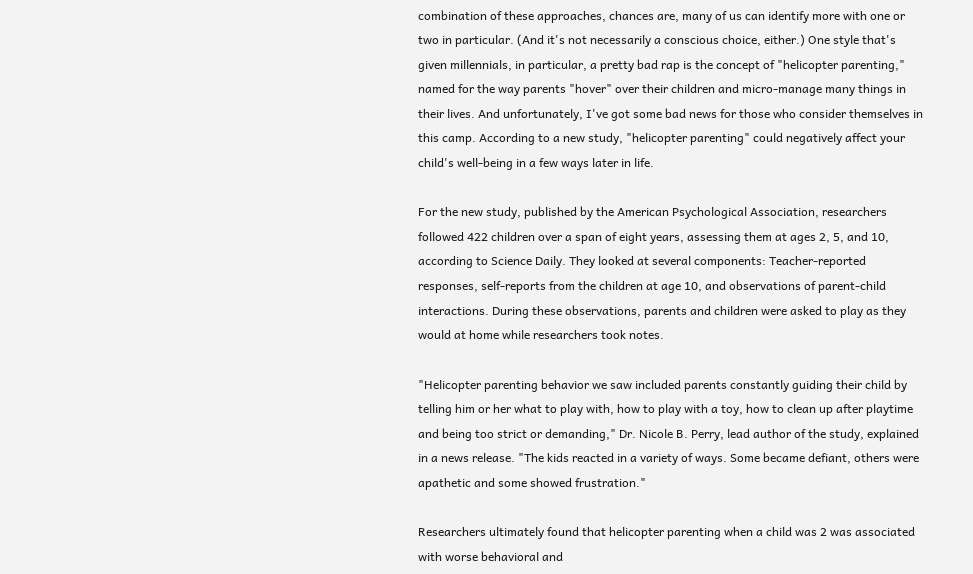combination of these approaches, chances are, many of us can identify more with one or two in particular. (And it's not necessarily a conscious choice, either.) One style that's given millennials, in particular, a pretty bad rap is the concept of "helicopter parenting," named for the way parents "hover" over their children and micro-manage many things in their lives. And unfortunately, I've got some bad news for those who consider themselves in this camp. According to a new study, "helicopter parenting" could negatively affect your child's well-being in a few ways later in life.

For the new study, published by the American Psychological Association, researchers followed 422 children over a span of eight years, assessing them at ages 2, 5, and 10, according to Science Daily. They looked at several components: Teacher-reported responses, self-reports from the children at age 10, and observations of parent-child interactions. During these observations, parents and children were asked to play as they would at home while researchers took notes.

"Helicopter parenting behavior we saw included parents constantly guiding their child by telling him or her what to play with, how to play with a toy, how to clean up after playtime and being too strict or demanding," Dr. Nicole B. Perry, lead author of the study, explained in a news release. "The kids reacted in a variety of ways. Some became defiant, others were apathetic and some showed frustration."

Researchers ultimately found that helicopter parenting when a child was 2 was associated with worse behavioral and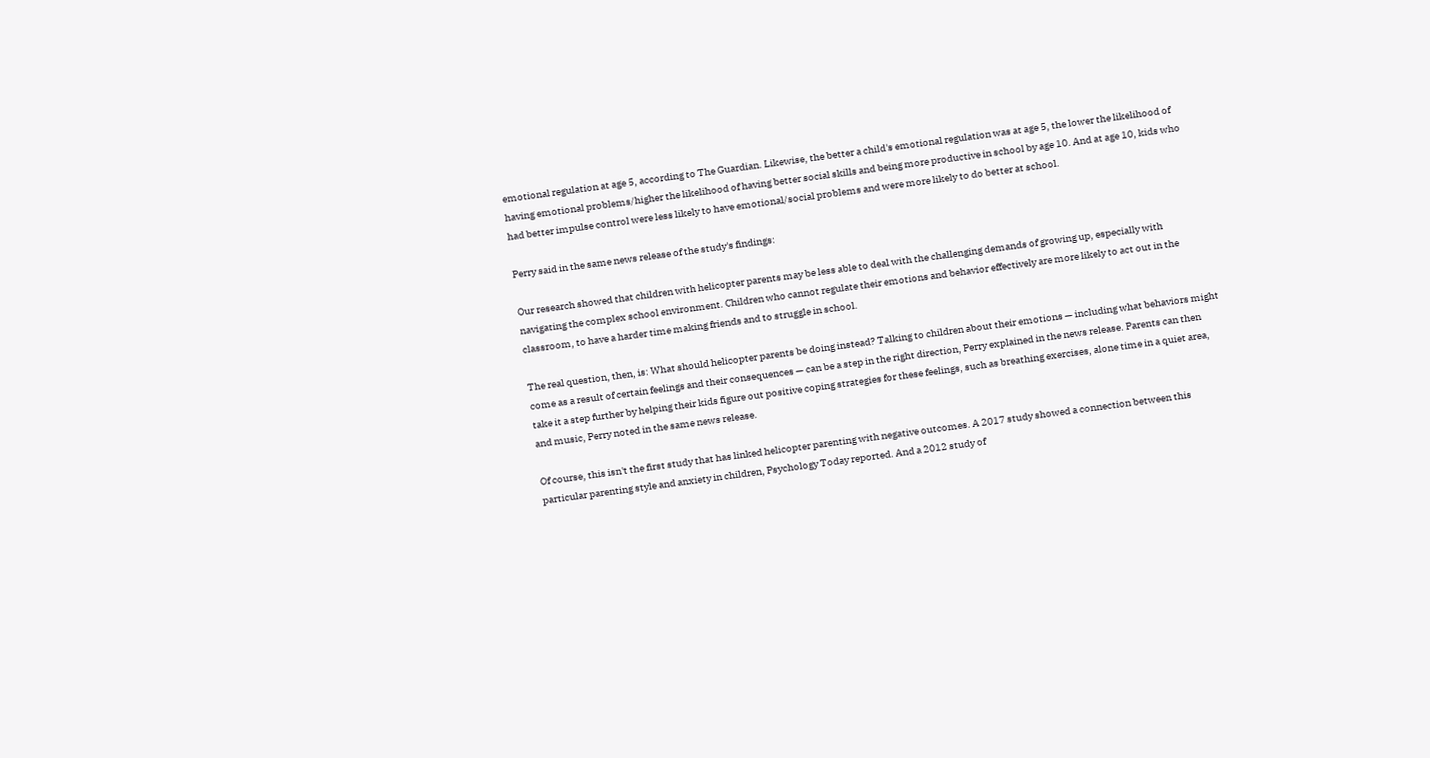emotional regulation at age 5, according to The Guardian. Likewise, the better a child's emotional regulation was at age 5, the lower the likelihood of having emotional problems/higher the likelihood of having better social skills and being more productive in school by age 10. And at age 10, kids who had better impulse control were less likely to have emotional/social problems and were more likely to do better at school.

Perry said in the same news release of the study's findings:

Our research showed that children with helicopter parents may be less able to deal with the challenging demands of growing up, especially with navigating the complex school environment. Children who cannot regulate their emotions and behavior effectively are more likely to act out in the classroom, to have a harder time making friends and to struggle in school.

The real question, then, is: What should helicopter parents be doing instead? Talking to children about their emotions — including what behaviors might come as a result of certain feelings and their consequences — can be a step in the right direction, Perry explained in the news release. Parents can then take it a step further by helping their kids figure out positive coping strategies for these feelings, such as breathing exercises, alone time in a quiet area, and music, Perry noted in the same news release.

Of course, this isn't the first study that has linked helicopter parenting with negative outcomes. A 2017 study showed a connection between this particular parenting style and anxiety in children, Psychology Today reported. And a 2012 study of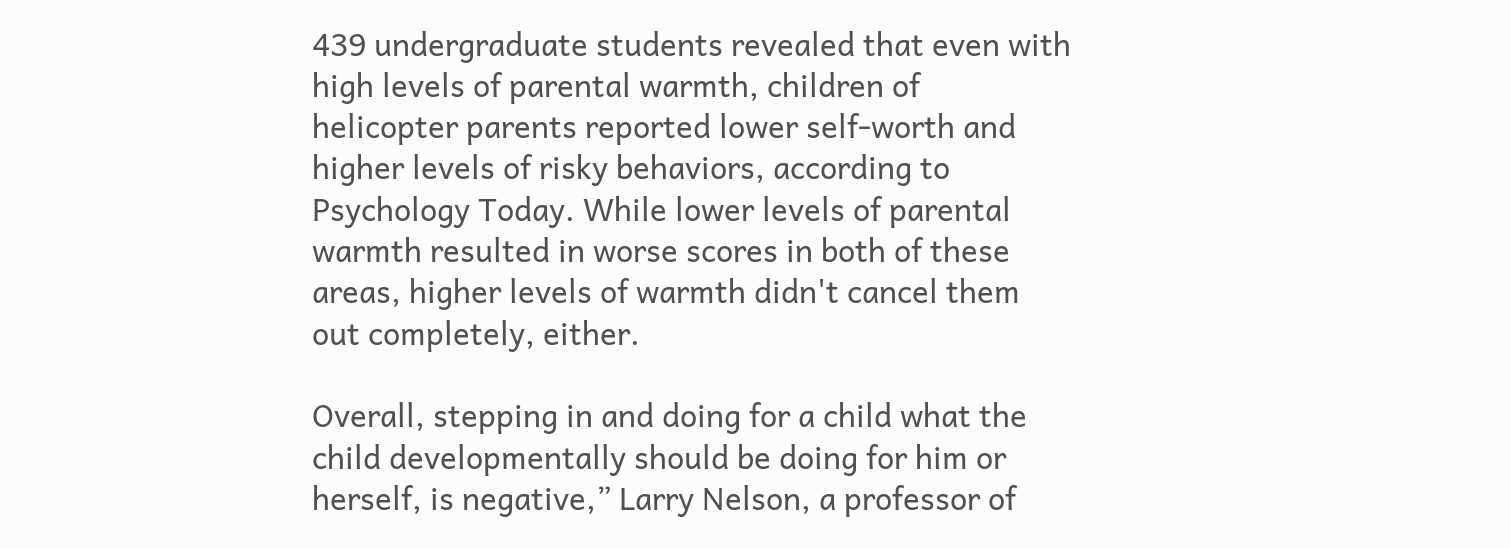439 undergraduate students revealed that even with high levels of parental warmth, children of helicopter parents reported lower self-worth and higher levels of risky behaviors, according to Psychology Today. While lower levels of parental warmth resulted in worse scores in both of these areas, higher levels of warmth didn't cancel them out completely, either.

Overall, stepping in and doing for a child what the child developmentally should be doing for him or herself, is negative,” Larry Nelson, a professor of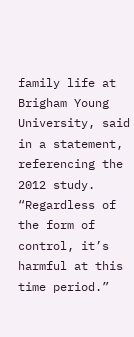family life at Brigham Young University, said in a statement, referencing the 2012 study. “Regardless of the form of control, it’s harmful at this time period.”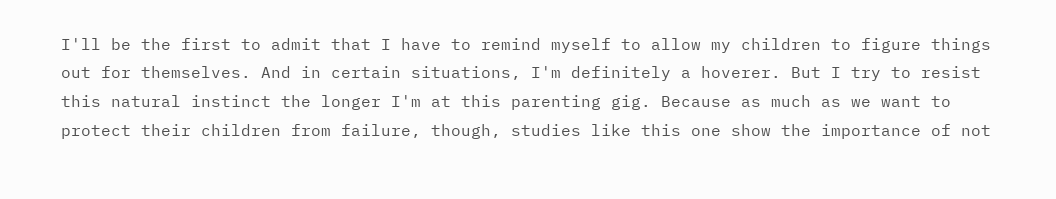I'll be the first to admit that I have to remind myself to allow my children to figure things out for themselves. And in certain situations, I'm definitely a hoverer. But I try to resist this natural instinct the longer I'm at this parenting gig. Because as much as we want to protect their children from failure, though, studies like this one show the importance of not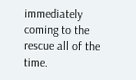immediately coming to the rescue all of the time.